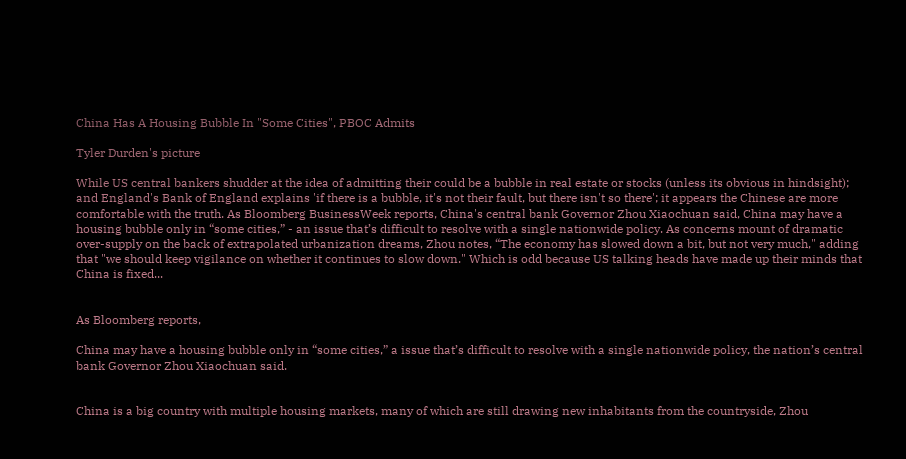China Has A Housing Bubble In "Some Cities", PBOC Admits

Tyler Durden's picture

While US central bankers shudder at the idea of admitting their could be a bubble in real estate or stocks (unless its obvious in hindsight); and England's Bank of England explains 'if there is a bubble, it's not their fault, but there isn't so there'; it appears the Chinese are more comfortable with the truth. As Bloomberg BusinessWeek reports, China's central bank Governor Zhou Xiaochuan said, China may have a housing bubble only in “some cities,” - an issue that’s difficult to resolve with a single nationwide policy. As concerns mount of dramatic over-supply on the back of extrapolated urbanization dreams, Zhou notes, “The economy has slowed down a bit, but not very much," adding that "we should keep vigilance on whether it continues to slow down." Which is odd because US talking heads have made up their minds that China is fixed...


As Bloomberg reports,

China may have a housing bubble only in “some cities,” a issue that’s difficult to resolve with a single nationwide policy, the nation’s central bank Governor Zhou Xiaochuan said.


China is a big country with multiple housing markets, many of which are still drawing new inhabitants from the countryside, Zhou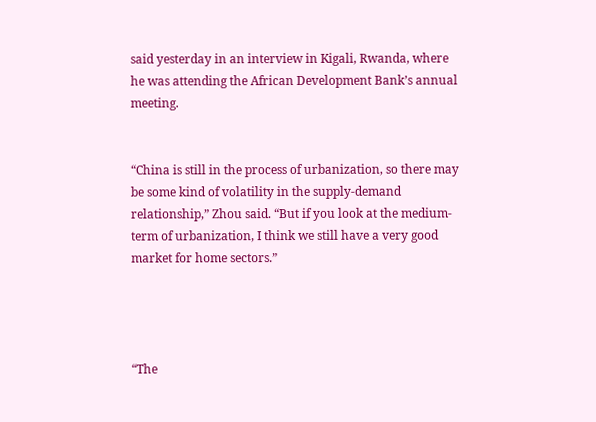said yesterday in an interview in Kigali, Rwanda, where he was attending the African Development Bank’s annual meeting.


“China is still in the process of urbanization, so there may be some kind of volatility in the supply-demand relationship,” Zhou said. “But if you look at the medium-term of urbanization, I think we still have a very good market for home sectors.”




“The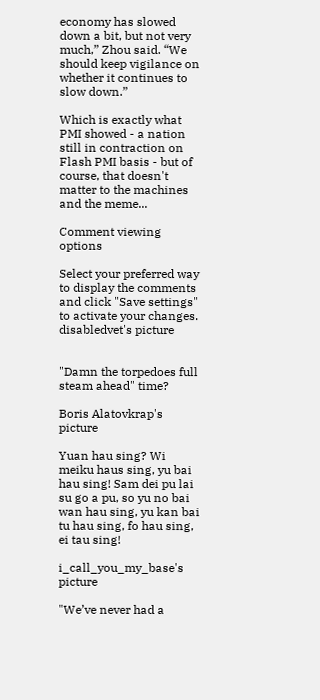economy has slowed down a bit, but not very much,” Zhou said. “We should keep vigilance on whether it continues to slow down.”

Which is exactly what PMI showed - a nation still in contraction on  Flash PMI basis - but of course, that doesn't matter to the machines and the meme...

Comment viewing options

Select your preferred way to display the comments and click "Save settings" to activate your changes.
disabledvet's picture


"Damn the torpedoes full steam ahead" time?

Boris Alatovkrap's picture

Yuan hau sing? Wi meiku haus sing, yu bai hau sing! Sam dei pu lai su go a pu, so yu no bai wan hau sing, yu kan bai tu hau sing, fo hau sing, ei tau sing!

i_call_you_my_base's picture

"We’ve never had a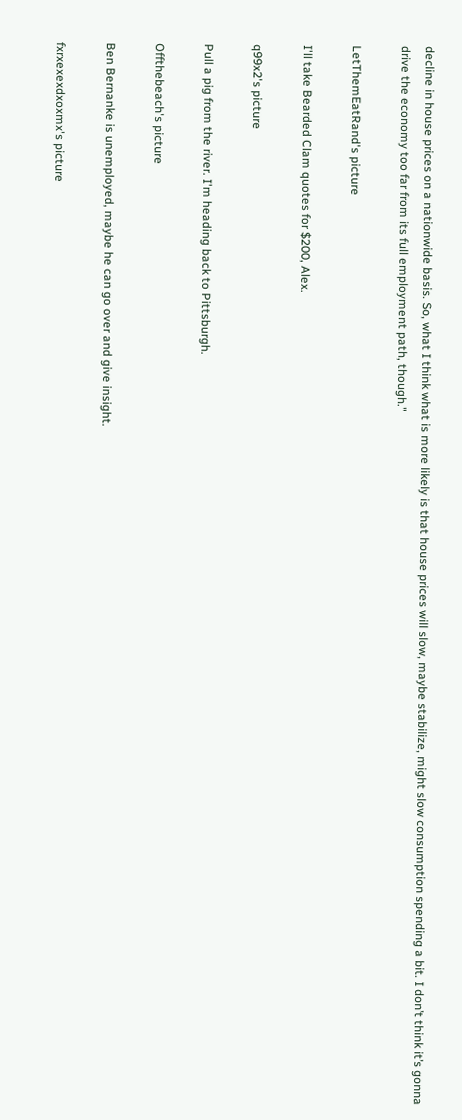decline in house prices on a nationwide basis. So, what I think what is more likely is that house prices will slow, maybe stabilize, might slow consumption spending a bit. I don’t think it’s gonna drive the economy too far from its full employment path, though."

LetThemEatRand's picture

I'll take Bearded Clam quotes for $200, Alex.

q99x2's picture

Pull a pig from the river. I'm heading back to Pittsburgh.

Offthebeach's picture

Ben Bernanke is unemployed, maybe he can go over and give insight.

fxrxexexdxoxmx's picture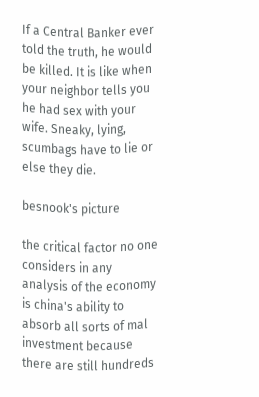If a Central Banker ever told the truth, he would be killed. It is like when your neighbor tells you he had sex with your wife. Sneaky, lying, scumbags have to lie or else they die.

besnook's picture

the critical factor no one considers in any analysis of the economy is china's ability to absorb all sorts of mal investment because there are still hundreds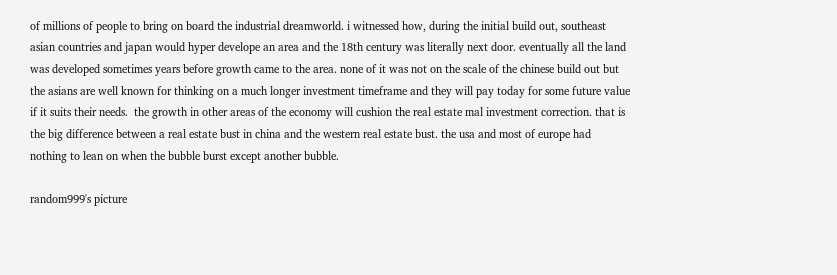of millions of people to bring on board the industrial dreamworld. i witnessed how, during the initial build out, southeast asian countries and japan would hyper develope an area and the 18th century was literally next door. eventually all the land was developed sometimes years before growth came to the area. none of it was not on the scale of the chinese build out but the asians are well known for thinking on a much longer investment timeframe and they will pay today for some future value if it suits their needs.  the growth in other areas of the economy will cushion the real estate mal investment correction. that is the big difference between a real estate bust in china and the western real estate bust. the usa and most of europe had nothing to lean on when the bubble burst except another bubble.

random999's picture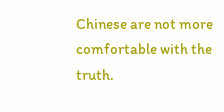Chinese are not more comfortable with the truth.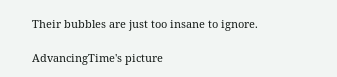Their bubbles are just too insane to ignore.

AdvancingTime's picture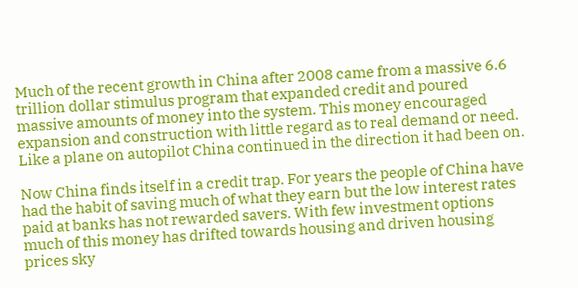Much of the recent growth in China after 2008 came from a massive 6.6 trillion dollar stimulus program that expanded credit and poured massive amounts of money into the system. This money encouraged expansion and construction with little regard as to real demand or need. Like a plane on autopilot China continued in the direction it had been on.

Now China finds itself in a credit trap. For years the people of China have had the habit of saving much of what they earn but the low interest rates paid at banks has not rewarded savers. With few investment options much of this money has drifted towards housing and driven housing prices sky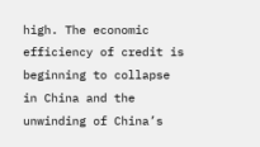high. The economic efficiency of credit is beginning to collapse in China and the unwinding of China’s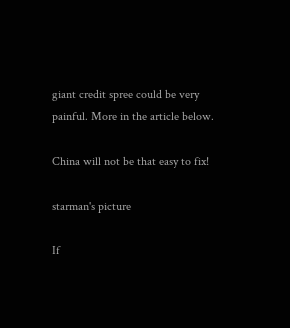giant credit spree could be very painful. More in the article below.

China will not be that easy to fix!

starman's picture

If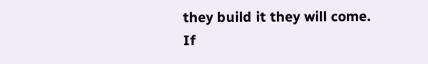they build it they will come. If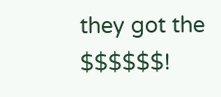they got the $$$$$$!